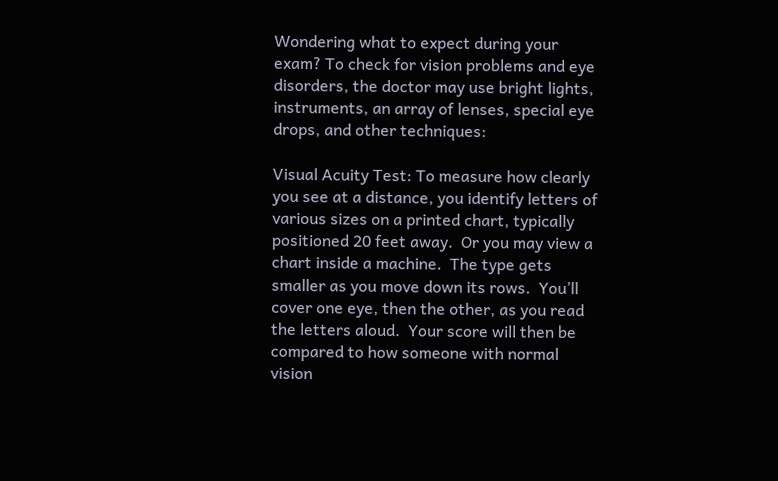Wondering what to expect during your exam? To check for vision problems and eye disorders, the doctor may use bright lights, instruments, an array of lenses, special eye drops, and other techniques:

Visual Acuity Test: To measure how clearly you see at a distance, you identify letters of various sizes on a printed chart, typically positioned 20 feet away.  Or you may view a chart inside a machine.  The type gets smaller as you move down its rows.  You’ll cover one eye, then the other, as you read the letters aloud.  Your score will then be compared to how someone with normal vision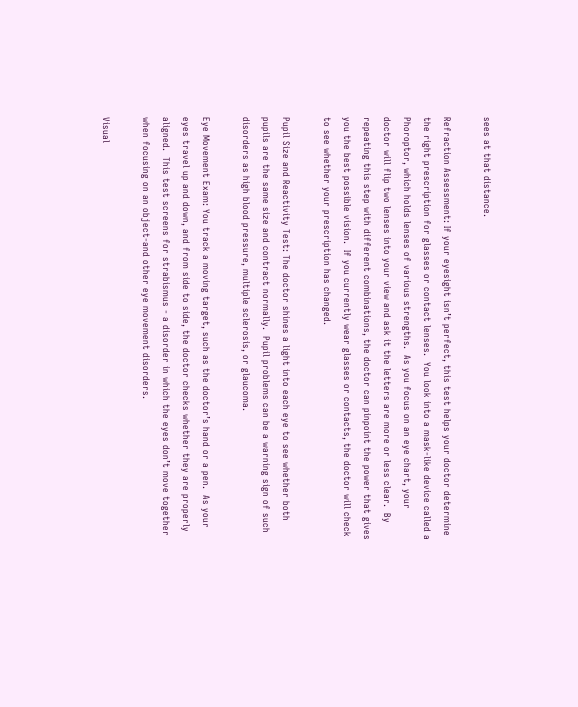sees at that distance.

Refraction Assessment: If your eyesight isn’t perfect, this test helps your doctor determine the right prescription for glasses or contact lenses.  You look into a mask-like device called a Phoroptor, which holds lenses of various strengths.  As you focus on an eye chart, your doctor will flip two lenses into your view and ask it the letters are more or less clear.  By repeating this step with different combinations, the doctor can pinpoint the power that gives you the best possible vision.  If you currently wear glasses or contacts, the doctor will check to see whether your prescription has changed.

Pupil Size and Reactivity Test: The doctor shines a light into each eye to see whether both pupils are the same size and contract normally.  Pupil problems can be a warning sign of such disorders as high blood pressure, multiple sclerosis, or glaucoma.

Eye Movement Exam: You track a moving target, such as the doctor’s hand or a pen.  As your eyes travel up and down, and from side to side, the doctor checks whether they are properly aligned.  This test screens for strabismus - a disorder in which the eyes don’t move together when focusing on an object-and other eye movement disorders.

Visual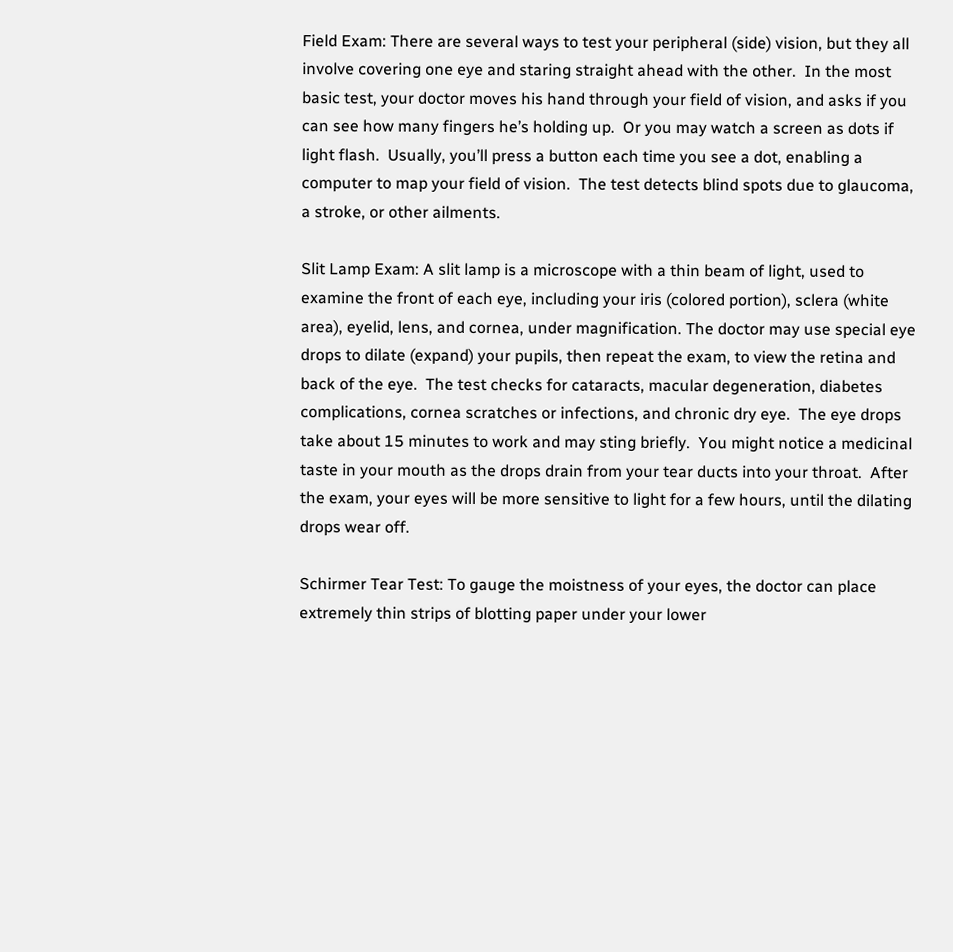Field Exam: There are several ways to test your peripheral (side) vision, but they all involve covering one eye and staring straight ahead with the other.  In the most basic test, your doctor moves his hand through your field of vision, and asks if you can see how many fingers he’s holding up.  Or you may watch a screen as dots if light flash.  Usually, you’ll press a button each time you see a dot, enabling a computer to map your field of vision.  The test detects blind spots due to glaucoma, a stroke, or other ailments.

Slit Lamp Exam: A slit lamp is a microscope with a thin beam of light, used to examine the front of each eye, including your iris (colored portion), sclera (white area), eyelid, lens, and cornea, under magnification. The doctor may use special eye drops to dilate (expand) your pupils, then repeat the exam, to view the retina and back of the eye.  The test checks for cataracts, macular degeneration, diabetes complications, cornea scratches or infections, and chronic dry eye.  The eye drops take about 15 minutes to work and may sting briefly.  You might notice a medicinal taste in your mouth as the drops drain from your tear ducts into your throat.  After the exam, your eyes will be more sensitive to light for a few hours, until the dilating drops wear off.

Schirmer Tear Test: To gauge the moistness of your eyes, the doctor can place extremely thin strips of blotting paper under your lower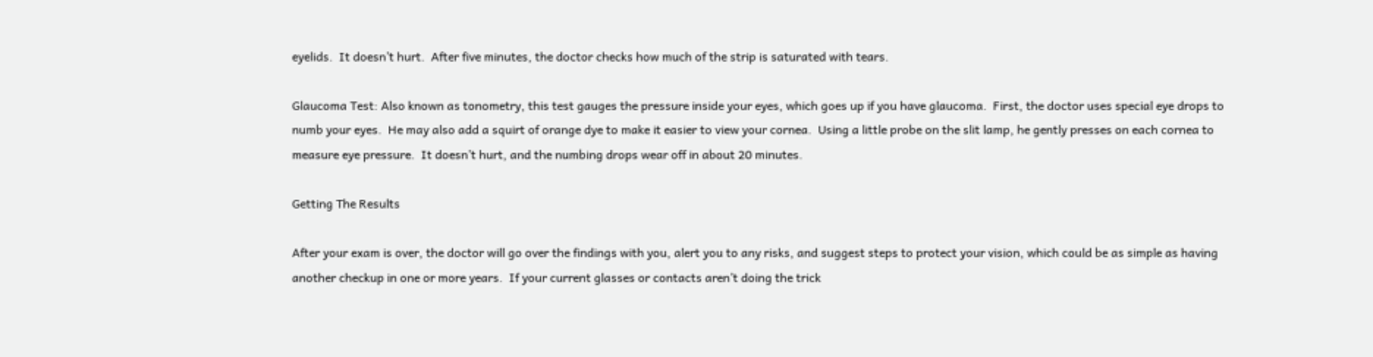eyelids.  It doesn’t hurt.  After five minutes, the doctor checks how much of the strip is saturated with tears.

Glaucoma Test: Also known as tonometry, this test gauges the pressure inside your eyes, which goes up if you have glaucoma.  First, the doctor uses special eye drops to numb your eyes.  He may also add a squirt of orange dye to make it easier to view your cornea.  Using a little probe on the slit lamp, he gently presses on each cornea to measure eye pressure.  It doesn’t hurt, and the numbing drops wear off in about 20 minutes.

Getting The Results

After your exam is over, the doctor will go over the findings with you, alert you to any risks, and suggest steps to protect your vision, which could be as simple as having another checkup in one or more years.  If your current glasses or contacts aren’t doing the trick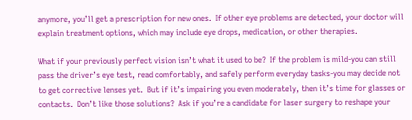anymore, you’ll get a prescription for new ones.  If other eye problems are detected, your doctor will explain treatment options, which may include eye drops, medication, or other therapies.

What if your previously perfect vision isn’t what it used to be?  If the problem is mild-you can still pass the driver’s eye test, read comfortably, and safely perform everyday tasks-you may decide not to get corrective lenses yet.  But if it’s impairing you even moderately, then it’s time for glasses or contacts.  Don’t like those solutions?  Ask if you’re a candidate for laser surgery to reshape your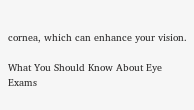cornea, which can enhance your vision.

What You Should Know About Eye Exams